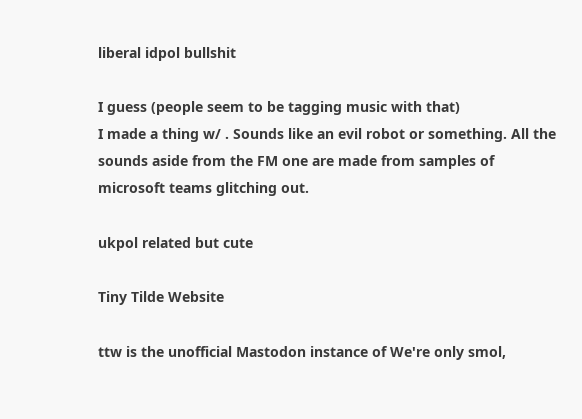liberal idpol bullshit

I guess (people seem to be tagging music with that)
I made a thing w/ . Sounds like an evil robot or something. All the sounds aside from the FM one are made from samples of microsoft teams glitching out.

ukpol related but cute

Tiny Tilde Website

ttw is the unofficial Mastodon instance of We're only smol,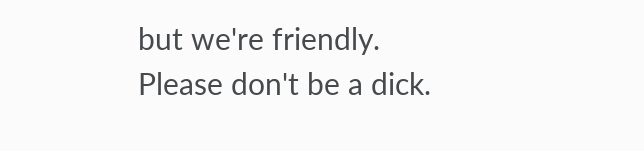but we're friendly. Please don't be a dick.